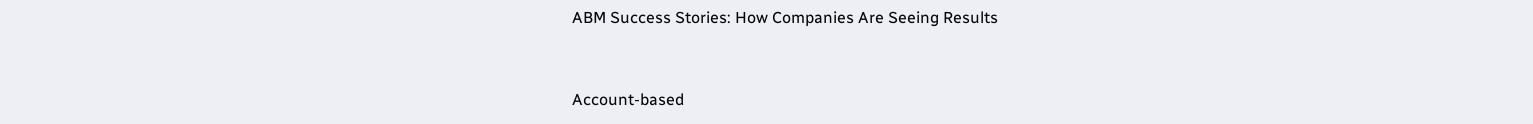ABM Success Stories: How Companies Are Seeing Results


Account-based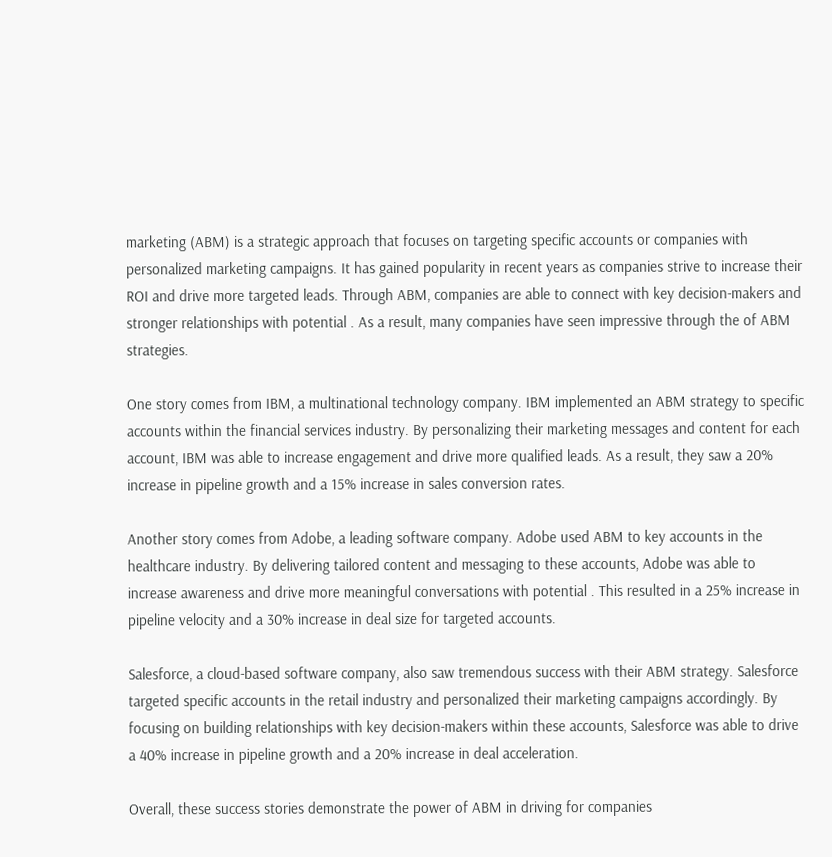marketing (ABM) is a strategic approach that focuses on targeting specific accounts or companies with personalized marketing campaigns. It has gained popularity in recent years as companies strive to increase their ROI and drive more targeted leads. Through ABM, companies are able to connect with key decision-makers and stronger relationships with potential . As a result, many companies have seen impressive through the of ABM strategies.

One story comes from IBM, a multinational technology company. IBM implemented an ABM strategy to specific accounts within the financial services industry. By personalizing their marketing messages and content for each account, IBM was able to increase engagement and drive more qualified leads. As a result, they saw a 20% increase in pipeline growth and a 15% increase in sales conversion rates.

Another story comes from Adobe, a leading software company. Adobe used ABM to key accounts in the healthcare industry. By delivering tailored content and messaging to these accounts, Adobe was able to increase awareness and drive more meaningful conversations with potential . This resulted in a 25% increase in pipeline velocity and a 30% increase in deal size for targeted accounts.

Salesforce, a cloud-based software company, also saw tremendous success with their ABM strategy. Salesforce targeted specific accounts in the retail industry and personalized their marketing campaigns accordingly. By focusing on building relationships with key decision-makers within these accounts, Salesforce was able to drive a 40% increase in pipeline growth and a 20% increase in deal acceleration.

Overall, these success stories demonstrate the power of ABM in driving for companies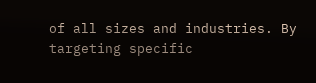of all sizes and industries. By targeting specific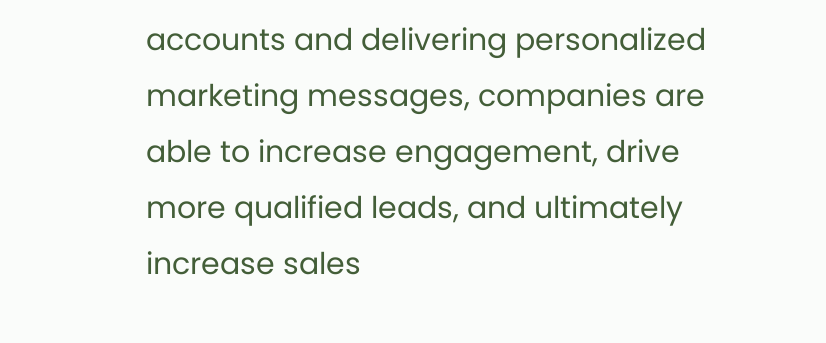accounts and delivering personalized marketing messages, companies are able to increase engagement, drive more qualified leads, and ultimately increase sales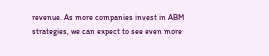revenue. As more companies invest in ABM strategies, we can expect to see even more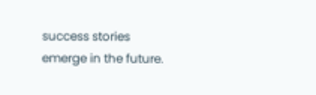success stories emerge in the future.